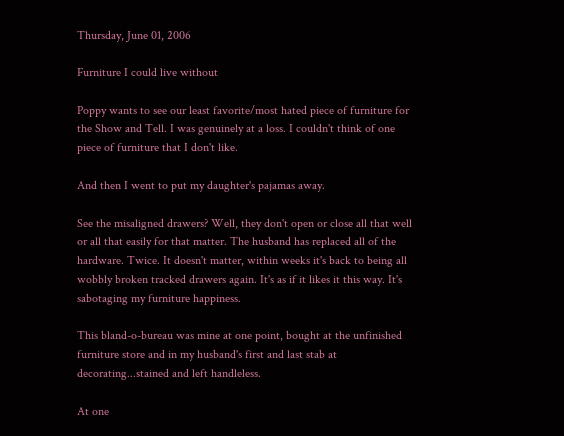Thursday, June 01, 2006

Furniture I could live without

Poppy wants to see our least favorite/most hated piece of furniture for the Show and Tell. I was genuinely at a loss. I couldn't think of one piece of furniture that I don't like.

And then I went to put my daughter's pajamas away.

See the misaligned drawers? Well, they don't open or close all that well or all that easily for that matter. The husband has replaced all of the hardware. Twice. It doesn't matter, within weeks it's back to being all wobbly broken tracked drawers again. It's as if it likes it this way. It's sabotaging my furniture happiness.

This bland-o-bureau was mine at one point, bought at the unfinished furniture store and in my husband's first and last stab at decorating...stained and left handleless.

At one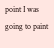point I was going to paint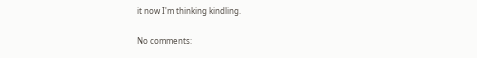it now I'm thinking kindling.

No comments: